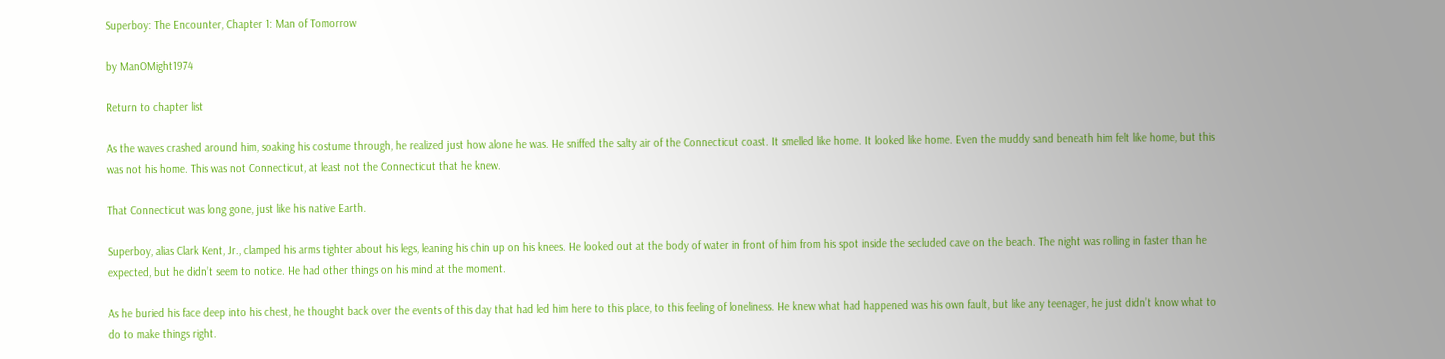Superboy: The Encounter, Chapter 1: Man of Tomorrow

by ManOMight1974

Return to chapter list

As the waves crashed around him, soaking his costume through, he realized just how alone he was. He sniffed the salty air of the Connecticut coast. It smelled like home. It looked like home. Even the muddy sand beneath him felt like home, but this was not his home. This was not Connecticut, at least not the Connecticut that he knew.

That Connecticut was long gone, just like his native Earth.

Superboy, alias Clark Kent, Jr., clamped his arms tighter about his legs, leaning his chin up on his knees. He looked out at the body of water in front of him from his spot inside the secluded cave on the beach. The night was rolling in faster than he expected, but he didn’t seem to notice. He had other things on his mind at the moment.

As he buried his face deep into his chest, he thought back over the events of this day that had led him here to this place, to this feeling of loneliness. He knew what had happened was his own fault, but like any teenager, he just didn’t know what to do to make things right.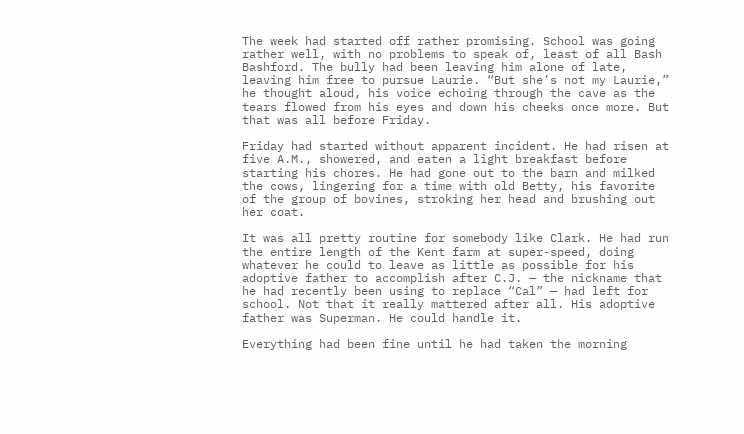The week had started off rather promising. School was going rather well, with no problems to speak of, least of all Bash Bashford. The bully had been leaving him alone of late, leaving him free to pursue Laurie. “But she’s not my Laurie,” he thought aloud, his voice echoing through the cave as the tears flowed from his eyes and down his cheeks once more. But that was all before Friday.

Friday had started without apparent incident. He had risen at five A.M., showered, and eaten a light breakfast before starting his chores. He had gone out to the barn and milked the cows, lingering for a time with old Betty, his favorite of the group of bovines, stroking her head and brushing out her coat.

It was all pretty routine for somebody like Clark. He had run the entire length of the Kent farm at super-speed, doing whatever he could to leave as little as possible for his adoptive father to accomplish after C.J. — the nickname that he had recently been using to replace “Cal” — had left for school. Not that it really mattered after all. His adoptive father was Superman. He could handle it.

Everything had been fine until he had taken the morning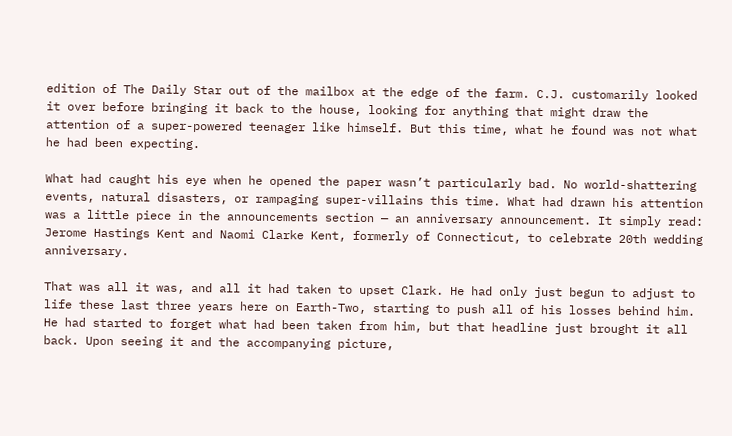edition of The Daily Star out of the mailbox at the edge of the farm. C.J. customarily looked it over before bringing it back to the house, looking for anything that might draw the attention of a super-powered teenager like himself. But this time, what he found was not what he had been expecting.

What had caught his eye when he opened the paper wasn’t particularly bad. No world-shattering events, natural disasters, or rampaging super-villains this time. What had drawn his attention was a little piece in the announcements section — an anniversary announcement. It simply read: Jerome Hastings Kent and Naomi Clarke Kent, formerly of Connecticut, to celebrate 20th wedding anniversary.

That was all it was, and all it had taken to upset Clark. He had only just begun to adjust to life these last three years here on Earth-Two, starting to push all of his losses behind him. He had started to forget what had been taken from him, but that headline just brought it all back. Upon seeing it and the accompanying picture,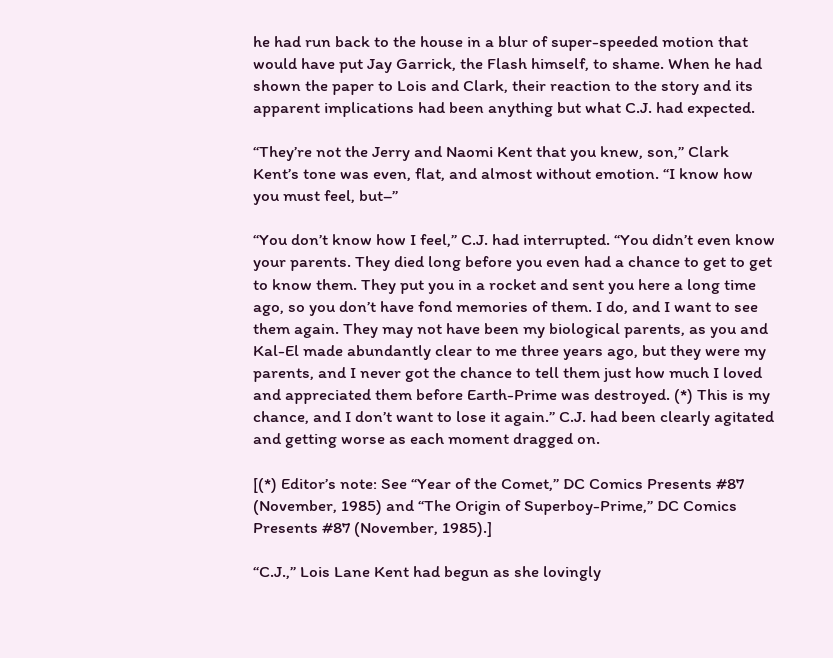he had run back to the house in a blur of super-speeded motion that would have put Jay Garrick, the Flash himself, to shame. When he had shown the paper to Lois and Clark, their reaction to the story and its apparent implications had been anything but what C.J. had expected.

“They’re not the Jerry and Naomi Kent that you knew, son,” Clark Kent’s tone was even, flat, and almost without emotion. “I know how you must feel, but–”

“You don’t know how I feel,” C.J. had interrupted. “You didn’t even know your parents. They died long before you even had a chance to get to get to know them. They put you in a rocket and sent you here a long time ago, so you don’t have fond memories of them. I do, and I want to see them again. They may not have been my biological parents, as you and Kal-El made abundantly clear to me three years ago, but they were my parents, and I never got the chance to tell them just how much I loved and appreciated them before Earth-Prime was destroyed. (*) This is my chance, and I don’t want to lose it again.” C.J. had been clearly agitated and getting worse as each moment dragged on.

[(*) Editor’s note: See “Year of the Comet,” DC Comics Presents #87 (November, 1985) and “The Origin of Superboy-Prime,” DC Comics Presents #87 (November, 1985).]

“C.J.,” Lois Lane Kent had begun as she lovingly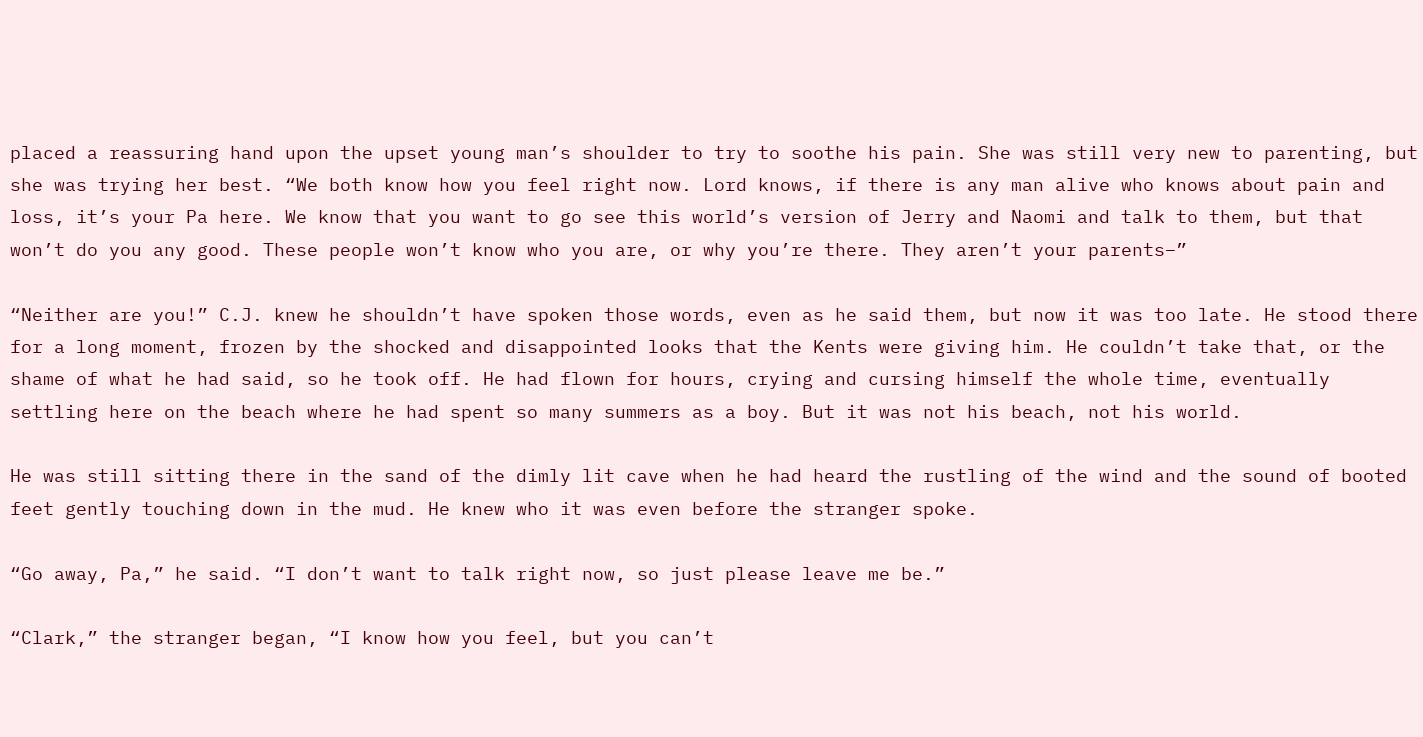placed a reassuring hand upon the upset young man’s shoulder to try to soothe his pain. She was still very new to parenting, but she was trying her best. “We both know how you feel right now. Lord knows, if there is any man alive who knows about pain and loss, it’s your Pa here. We know that you want to go see this world’s version of Jerry and Naomi and talk to them, but that won’t do you any good. These people won’t know who you are, or why you’re there. They aren’t your parents–”

“Neither are you!” C.J. knew he shouldn’t have spoken those words, even as he said them, but now it was too late. He stood there for a long moment, frozen by the shocked and disappointed looks that the Kents were giving him. He couldn’t take that, or the shame of what he had said, so he took off. He had flown for hours, crying and cursing himself the whole time, eventually settling here on the beach where he had spent so many summers as a boy. But it was not his beach, not his world.

He was still sitting there in the sand of the dimly lit cave when he had heard the rustling of the wind and the sound of booted feet gently touching down in the mud. He knew who it was even before the stranger spoke.

“Go away, Pa,” he said. “I don’t want to talk right now, so just please leave me be.”

“Clark,” the stranger began, “I know how you feel, but you can’t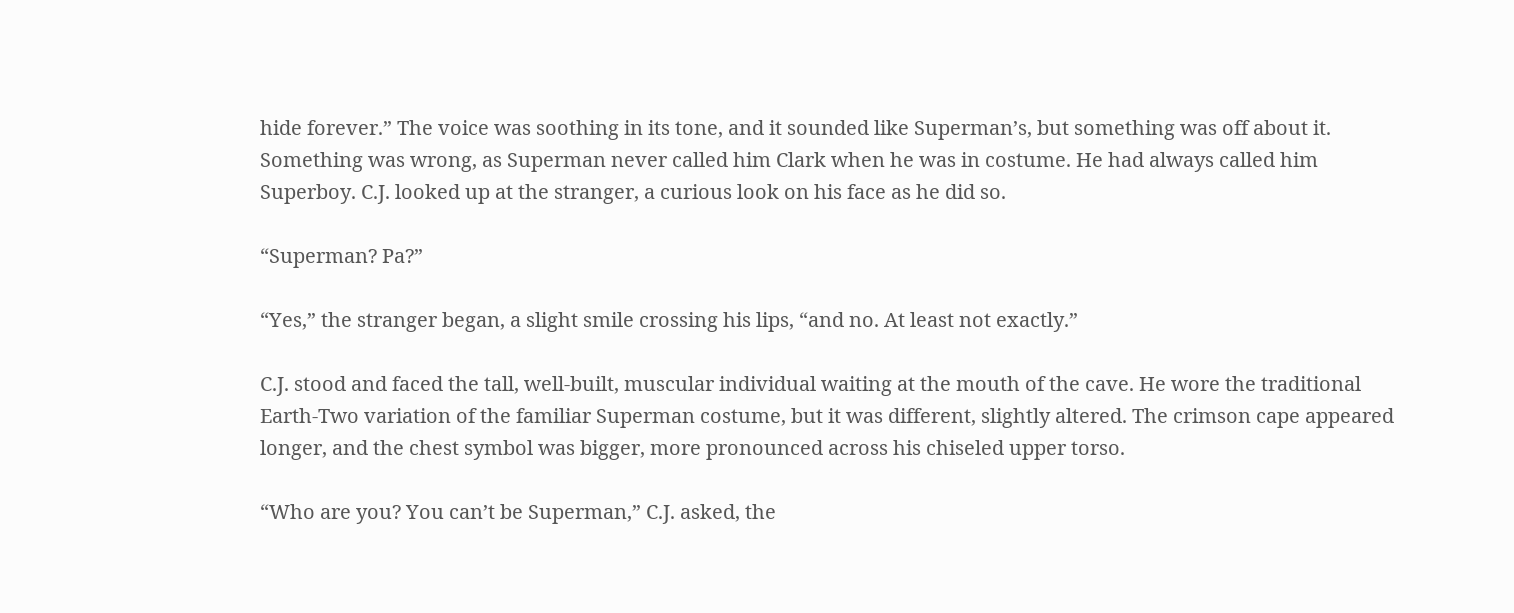hide forever.” The voice was soothing in its tone, and it sounded like Superman’s, but something was off about it. Something was wrong, as Superman never called him Clark when he was in costume. He had always called him Superboy. C.J. looked up at the stranger, a curious look on his face as he did so.

“Superman? Pa?”

“Yes,” the stranger began, a slight smile crossing his lips, “and no. At least not exactly.”

C.J. stood and faced the tall, well-built, muscular individual waiting at the mouth of the cave. He wore the traditional Earth-Two variation of the familiar Superman costume, but it was different, slightly altered. The crimson cape appeared longer, and the chest symbol was bigger, more pronounced across his chiseled upper torso.

“Who are you? You can’t be Superman,” C.J. asked, the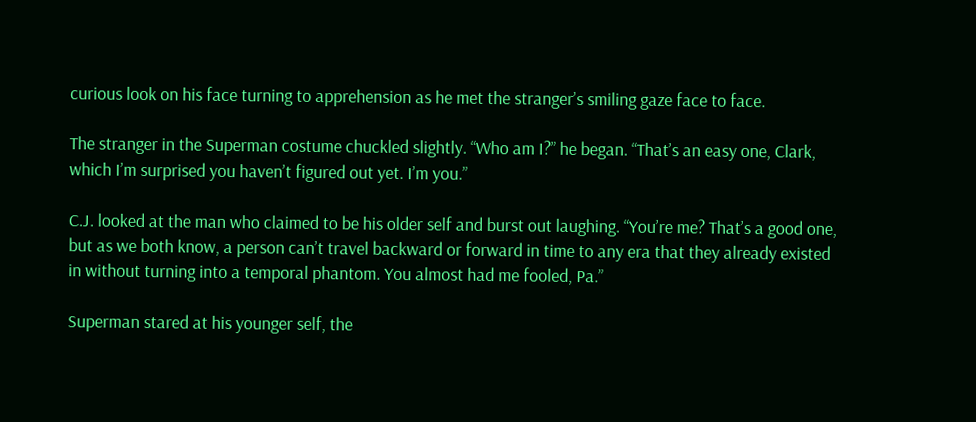curious look on his face turning to apprehension as he met the stranger’s smiling gaze face to face.

The stranger in the Superman costume chuckled slightly. “Who am I?” he began. “That’s an easy one, Clark, which I’m surprised you haven’t figured out yet. I’m you.”

C.J. looked at the man who claimed to be his older self and burst out laughing. “You’re me? That’s a good one, but as we both know, a person can’t travel backward or forward in time to any era that they already existed in without turning into a temporal phantom. You almost had me fooled, Pa.”

Superman stared at his younger self, the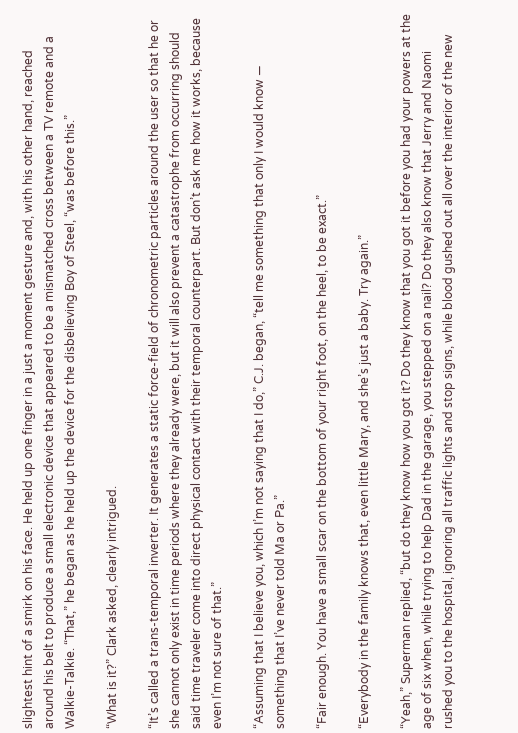slightest hint of a smirk on his face. He held up one finger in a just a moment gesture and, with his other hand, reached around his belt to produce a small electronic device that appeared to be a mismatched cross between a TV remote and a Walkie-Talkie. “That,” he began as he held up the device for the disbelieving Boy of Steel, “was before this.”

“What is it?” Clark asked, clearly intrigued.

“It’s called a trans-temporal inverter. It generates a static force-field of chronometric particles around the user so that he or she cannot only exist in time periods where they already were, but it will also prevent a catastrophe from occurring should said time traveler come into direct physical contact with their temporal counterpart. But don’t ask me how it works, because even I’m not sure of that.”

“Assuming that I believe you, which I’m not saying that I do,” C.J. began, “tell me something that only I would know — something that I’ve never told Ma or Pa.”

“Fair enough. You have a small scar on the bottom of your right foot, on the heel, to be exact.”

“Everybody in the family knows that, even little Mary, and she’s just a baby. Try again.”

“Yeah,” Superman replied, “but do they know how you got it? Do they know that you got it before you had your powers at the age of six when, while trying to help Dad in the garage, you stepped on a nail? Do they also know that Jerry and Naomi rushed you to the hospital, ignoring all traffic lights and stop signs, while blood gushed out all over the interior of the new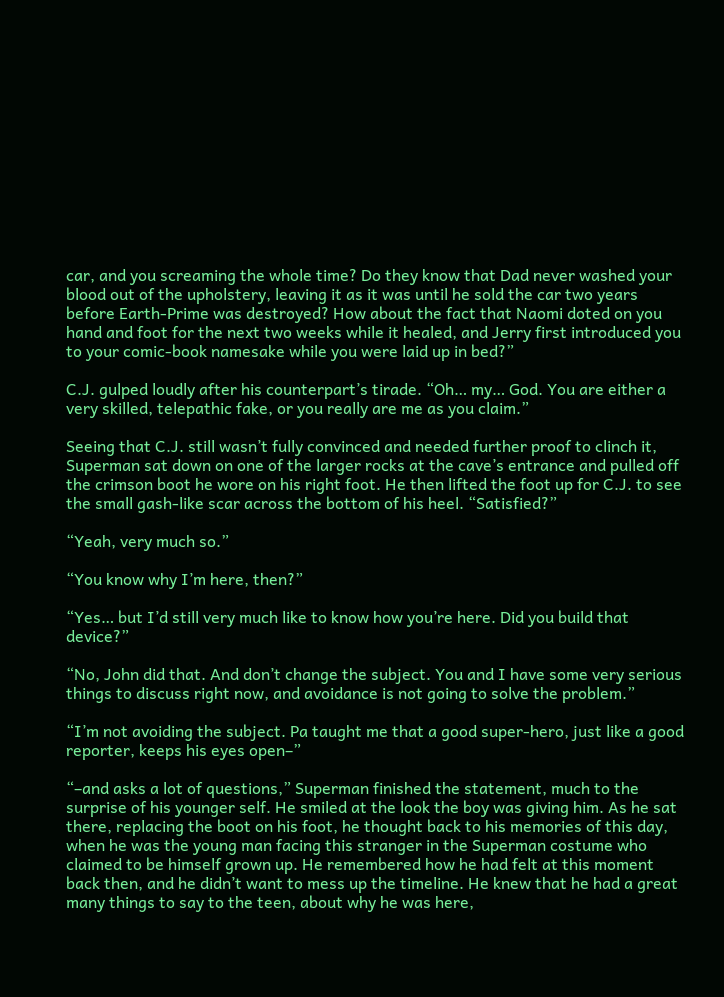car, and you screaming the whole time? Do they know that Dad never washed your blood out of the upholstery, leaving it as it was until he sold the car two years before Earth-Prime was destroyed? How about the fact that Naomi doted on you hand and foot for the next two weeks while it healed, and Jerry first introduced you to your comic-book namesake while you were laid up in bed?”

C.J. gulped loudly after his counterpart’s tirade. “Oh… my… God. You are either a very skilled, telepathic fake, or you really are me as you claim.”

Seeing that C.J. still wasn’t fully convinced and needed further proof to clinch it, Superman sat down on one of the larger rocks at the cave’s entrance and pulled off the crimson boot he wore on his right foot. He then lifted the foot up for C.J. to see the small gash-like scar across the bottom of his heel. “Satisfied?”

“Yeah, very much so.”

“You know why I’m here, then?”

“Yes… but I’d still very much like to know how you’re here. Did you build that device?”

“No, John did that. And don’t change the subject. You and I have some very serious things to discuss right now, and avoidance is not going to solve the problem.”

“I’m not avoiding the subject. Pa taught me that a good super-hero, just like a good reporter, keeps his eyes open–”

“–and asks a lot of questions,” Superman finished the statement, much to the surprise of his younger self. He smiled at the look the boy was giving him. As he sat there, replacing the boot on his foot, he thought back to his memories of this day, when he was the young man facing this stranger in the Superman costume who claimed to be himself grown up. He remembered how he had felt at this moment back then, and he didn’t want to mess up the timeline. He knew that he had a great many things to say to the teen, about why he was here,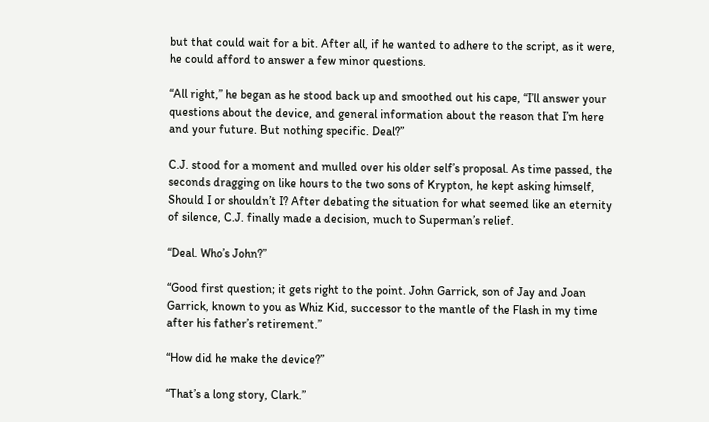but that could wait for a bit. After all, if he wanted to adhere to the script, as it were, he could afford to answer a few minor questions.

“All right,” he began as he stood back up and smoothed out his cape, “I’ll answer your questions about the device, and general information about the reason that I’m here and your future. But nothing specific. Deal?”

C.J. stood for a moment and mulled over his older self’s proposal. As time passed, the seconds dragging on like hours to the two sons of Krypton, he kept asking himself, Should I or shouldn’t I? After debating the situation for what seemed like an eternity of silence, C.J. finally made a decision, much to Superman’s relief.

“Deal. Who’s John?”

“Good first question; it gets right to the point. John Garrick, son of Jay and Joan Garrick, known to you as Whiz Kid, successor to the mantle of the Flash in my time after his father’s retirement.”

“How did he make the device?”

“That’s a long story, Clark.”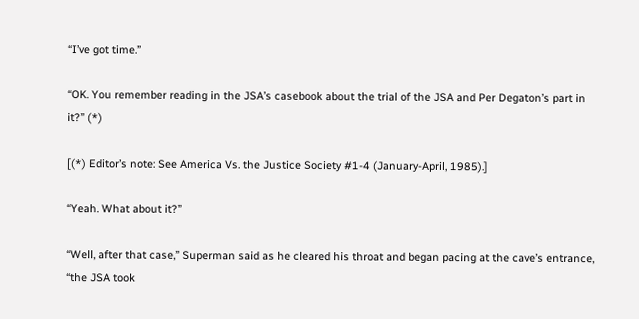“I’ve got time.”

“OK. You remember reading in the JSA’s casebook about the trial of the JSA and Per Degaton’s part in it?” (*)

[(*) Editor’s note: See America Vs. the Justice Society #1-4 (January-April, 1985).]

“Yeah. What about it?”

“Well, after that case,” Superman said as he cleared his throat and began pacing at the cave’s entrance, “the JSA took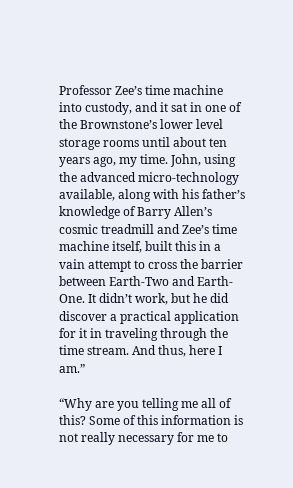Professor Zee’s time machine into custody, and it sat in one of the Brownstone’s lower level storage rooms until about ten years ago, my time. John, using the advanced micro-technology available, along with his father’s knowledge of Barry Allen’s cosmic treadmill and Zee’s time machine itself, built this in a vain attempt to cross the barrier between Earth-Two and Earth-One. It didn’t work, but he did discover a practical application for it in traveling through the time stream. And thus, here I am.”

“Why are you telling me all of this? Some of this information is not really necessary for me to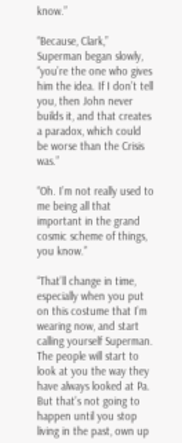know.”

“Because, Clark,” Superman began slowly, “you’re the one who gives him the idea. If I don’t tell you, then John never builds it, and that creates a paradox, which could be worse than the Crisis was.”

“Oh. I’m not really used to me being all that important in the grand cosmic scheme of things, you know.”

“That’ll change in time, especially when you put on this costume that I’m wearing now, and start calling yourself Superman. The people will start to look at you the way they have always looked at Pa. But that’s not going to happen until you stop living in the past, own up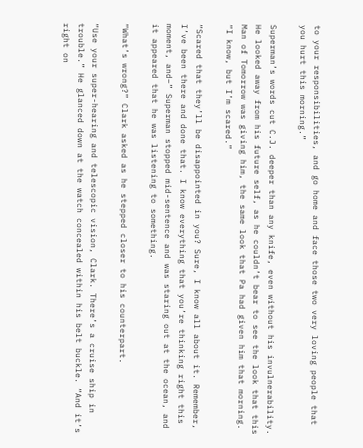to your responsibilities, and go home and face those two very loving people that you hurt this morning.”

Superman’s words cut C.J. deeper than any knife, even without his invulnerability. He looked away from his future self, as he couldn’t bear to see the look that this Man of Tomorrow was giving him, the same look that Pa had given him that morning. “I know, but I’m scared.”

“Scared that they’ll be disappointed in you? Sure, I know all about it. Remember, I’ve been there and done that. I know everything that you’re thinking right this moment, and–” Superman stopped mid-sentence and was staring out at the ocean, and it appeared that he was listening to something.

“What’s wrong?” Clark asked as he stepped closer to his counterpart.

“Use your super-hearing and telescopic vision, Clark. There’s a cruise ship in trouble.” He glanced down at the watch concealed within his belt buckle. “And it’s right on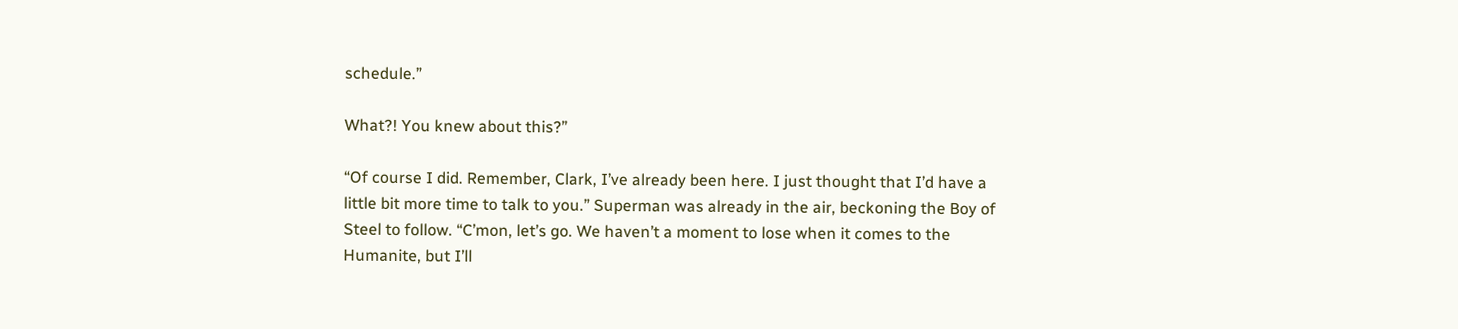schedule.”

What?! You knew about this?”

“Of course I did. Remember, Clark, I’ve already been here. I just thought that I’d have a little bit more time to talk to you.” Superman was already in the air, beckoning the Boy of Steel to follow. “C’mon, let’s go. We haven’t a moment to lose when it comes to the Humanite, but I’ll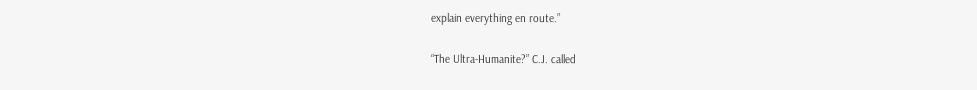explain everything en route.”

“The Ultra-Humanite?” C.J. called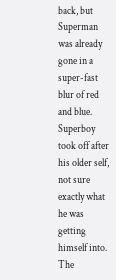back, but Superman was already gone in a super-fast blur of red and blue. Superboy took off after his older self, not sure exactly what he was getting himself into. The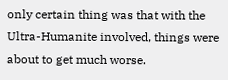only certain thing was that with the Ultra-Humanite involved, things were about to get much worse.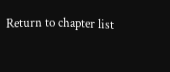Return to chapter list